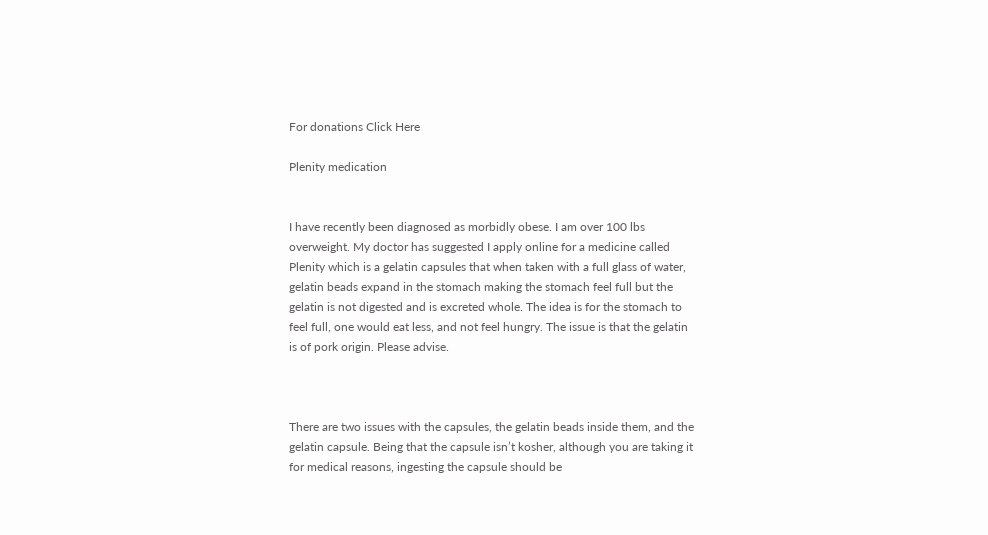For donations Click Here

Plenity medication


I have recently been diagnosed as morbidly obese. I am over 100 lbs overweight. My doctor has suggested I apply online for a medicine called Plenity which is a gelatin capsules that when taken with a full glass of water, gelatin beads expand in the stomach making the stomach feel full but the gelatin is not digested and is excreted whole. The idea is for the stomach to feel full, one would eat less, and not feel hungry. The issue is that the gelatin is of pork origin. Please advise.



There are two issues with the capsules, the gelatin beads inside them, and the gelatin capsule. Being that the capsule isn’t kosher, although you are taking it for medical reasons, ingesting the capsule should be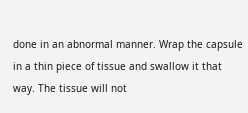done in an abnormal manner. Wrap the capsule in a thin piece of tissue and swallow it that way. The tissue will not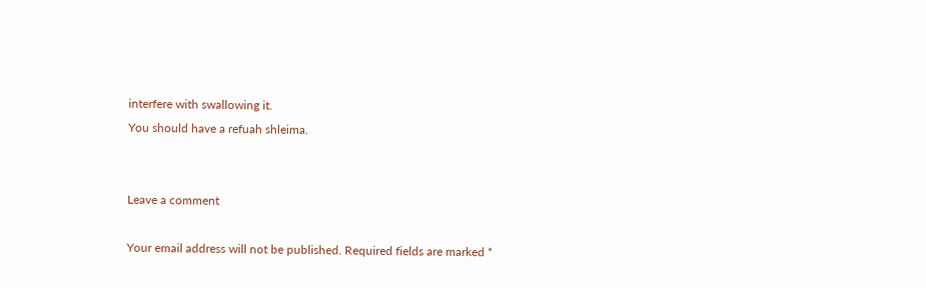interfere with swallowing it.
You should have a refuah shleima.


Leave a comment

Your email address will not be published. Required fields are marked *